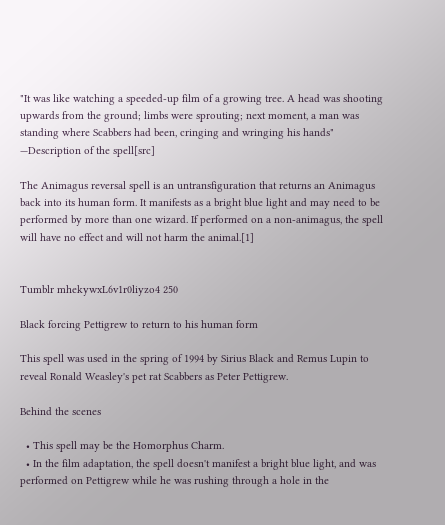"It was like watching a speeded-up film of a growing tree. A head was shooting upwards from the ground; limbs were sprouting; next moment, a man was standing where Scabbers had been, cringing and wringing his hands"
—Description of the spell[src]

The Animagus reversal spell is an untransfiguration that returns an Animagus back into its human form. It manifests as a bright blue light and may need to be performed by more than one wizard. If performed on a non-animagus, the spell will have no effect and will not harm the animal.[1]


Tumblr mhekywxL6v1r0liyzo4 250

Black forcing Pettigrew to return to his human form

This spell was used in the spring of 1994 by Sirius Black and Remus Lupin to reveal Ronald Weasley's pet rat Scabbers as Peter Pettigrew.

Behind the scenes

  • This spell may be the Homorphus Charm.
  • In the film adaptation, the spell doesn't manifest a bright blue light, and was performed on Pettigrew while he was rushing through a hole in the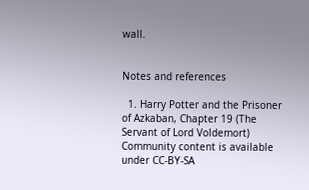wall.


Notes and references

  1. Harry Potter and the Prisoner of Azkaban, Chapter 19 (The Servant of Lord Voldemort)
Community content is available under CC-BY-SA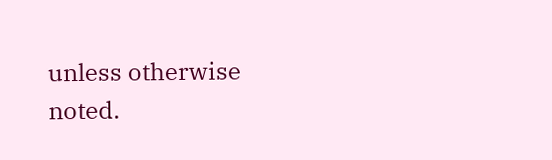unless otherwise noted.